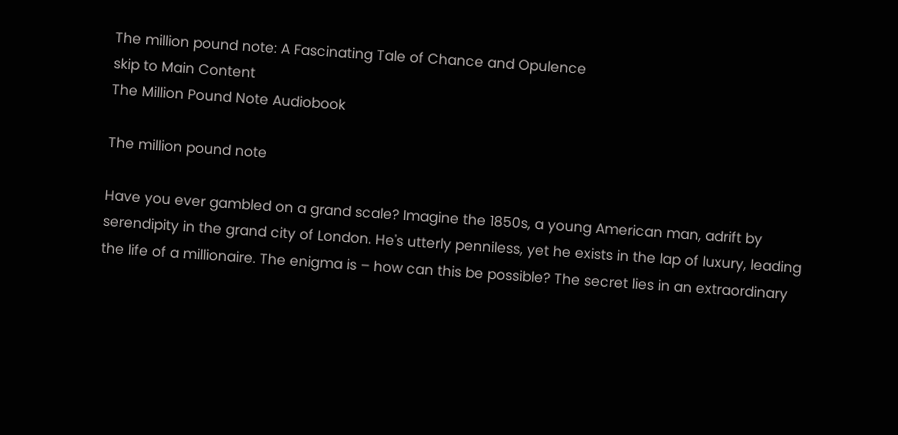The million pound note: A Fascinating Tale of Chance and Opulence
skip to Main Content
The Million Pound Note Audiobook

The million pound note

Have you ever gambled on a grand scale? Imagine the 1850s, a young American man, adrift by serendipity in the grand city of London. He's utterly penniless, yet he exists in the lap of luxury, leading the life of a millionaire. The enigma is – how can this be possible? The secret lies in an extraordinary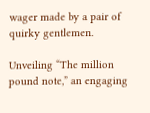wager made by a pair of quirky gentlemen.

Unveiling “The million pound note,” an engaging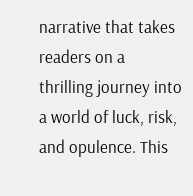narrative that takes readers on a thrilling journey into a world of luck, risk, and opulence. This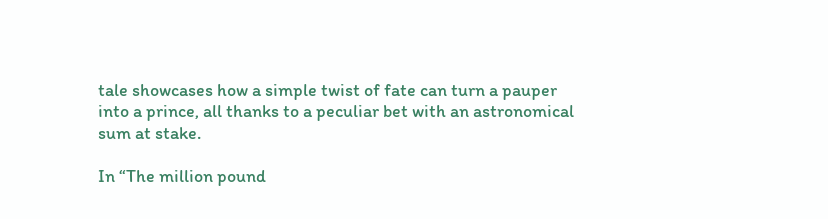tale showcases how a simple twist of fate can turn a pauper into a prince, all thanks to a peculiar bet with an astronomical sum at stake.

In “The million pound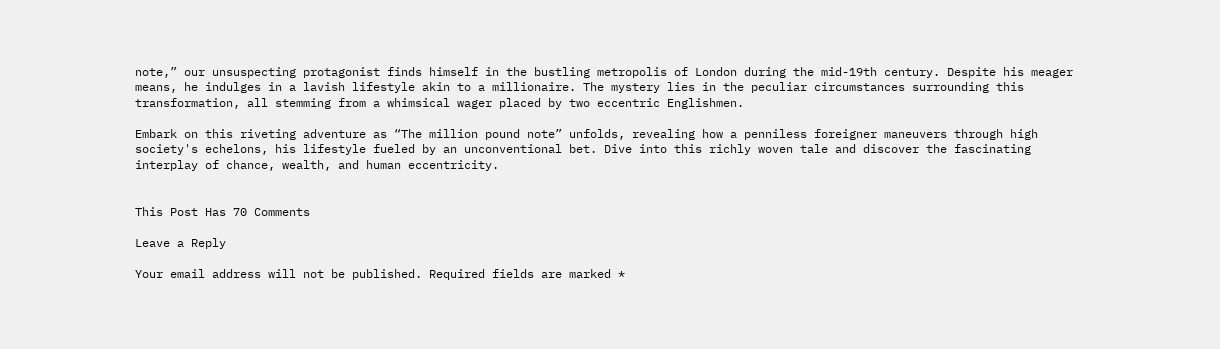note,” our unsuspecting protagonist finds himself in the bustling metropolis of London during the mid-19th century. Despite his meager means, he indulges in a lavish lifestyle akin to a millionaire. The mystery lies in the peculiar circumstances surrounding this transformation, all stemming from a whimsical wager placed by two eccentric Englishmen.

Embark on this riveting adventure as “The million pound note” unfolds, revealing how a penniless foreigner maneuvers through high society's echelons, his lifestyle fueled by an unconventional bet. Dive into this richly woven tale and discover the fascinating interplay of chance, wealth, and human eccentricity.


This Post Has 70 Comments

Leave a Reply

Your email address will not be published. Required fields are marked *